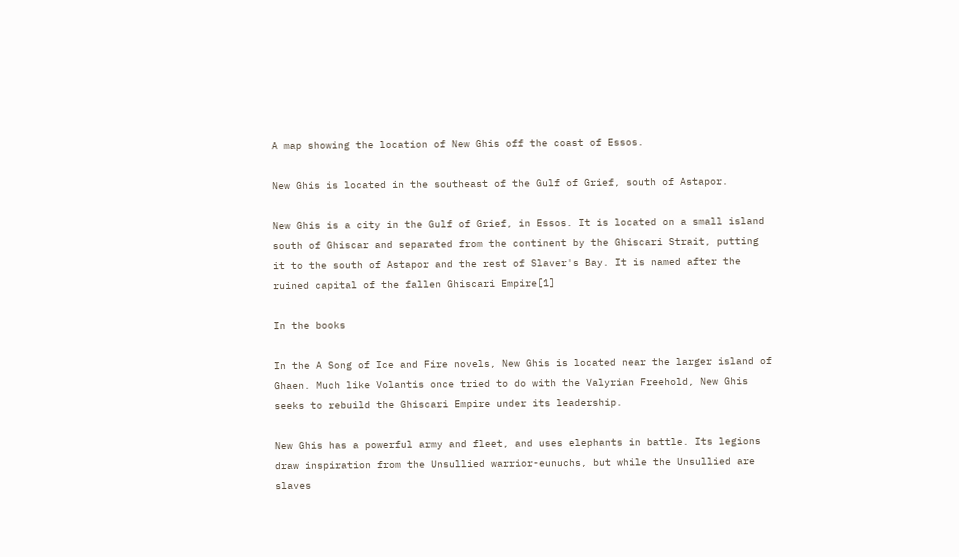A map showing the location of New Ghis off the coast of Essos.

New Ghis is located in the southeast of the Gulf of Grief, south of Astapor.

New Ghis is a city in the Gulf of Grief, in Essos. It is located on a small island south of Ghiscar and separated from the continent by the Ghiscari Strait, putting it to the south of Astapor and the rest of Slaver's Bay. It is named after the ruined capital of the fallen Ghiscari Empire[1]

In the books

In the A Song of Ice and Fire novels, New Ghis is located near the larger island of Ghaen. Much like Volantis once tried to do with the Valyrian Freehold, New Ghis seeks to rebuild the Ghiscari Empire under its leadership.

New Ghis has a powerful army and fleet, and uses elephants in battle. Its legions draw inspiration from the Unsullied warrior-eunuchs, but while the Unsullied are slaves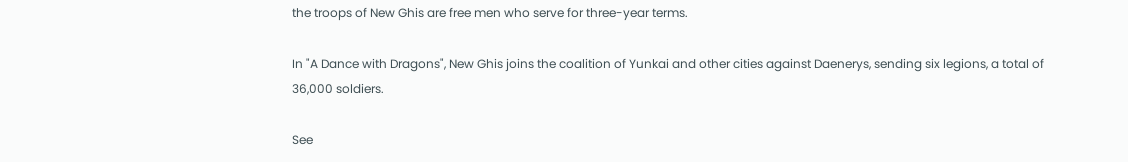the troops of New Ghis are free men who serve for three-year terms.

In "A Dance with Dragons", New Ghis joins the coalition of Yunkai and other cities against Daenerys, sending six legions, a total of 36,000 soldiers.

See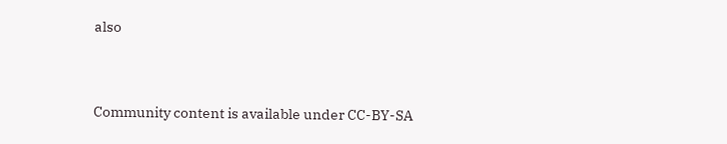also


Community content is available under CC-BY-SA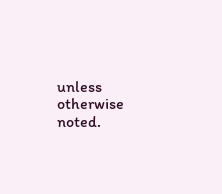unless otherwise noted.